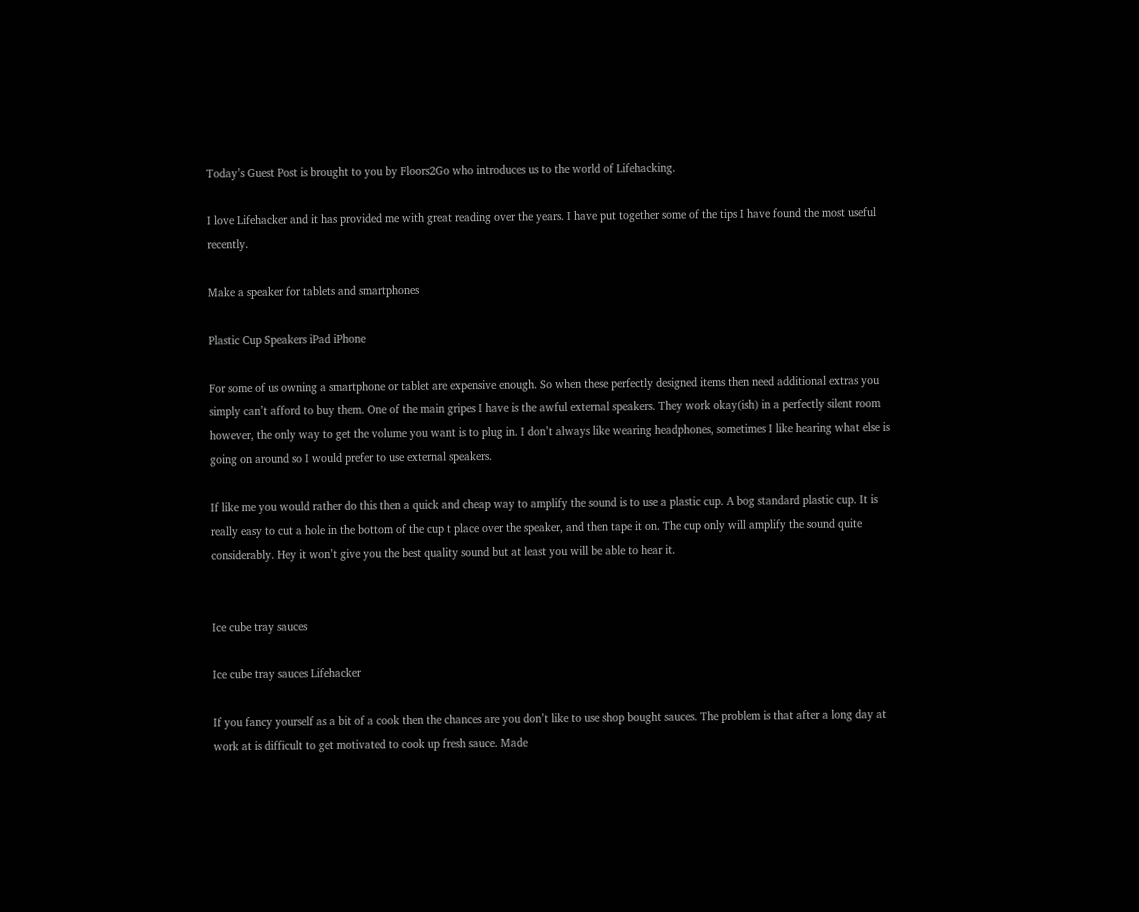Today’s Guest Post is brought to you by Floors2Go who introduces us to the world of Lifehacking.

I love Lifehacker and it has provided me with great reading over the years. I have put together some of the tips I have found the most useful recently.

Make a speaker for tablets and smartphones

Plastic Cup Speakers iPad iPhone

For some of us owning a smartphone or tablet are expensive enough. So when these perfectly designed items then need additional extras you simply can’t afford to buy them. One of the main gripes I have is the awful external speakers. They work okay(ish) in a perfectly silent room however, the only way to get the volume you want is to plug in. I don’t always like wearing headphones, sometimes I like hearing what else is going on around so I would prefer to use external speakers.

If like me you would rather do this then a quick and cheap way to amplify the sound is to use a plastic cup. A bog standard plastic cup. It is really easy to cut a hole in the bottom of the cup t place over the speaker, and then tape it on. The cup only will amplify the sound quite considerably. Hey it won’t give you the best quality sound but at least you will be able to hear it.


Ice cube tray sauces

Ice cube tray sauces Lifehacker

If you fancy yourself as a bit of a cook then the chances are you don’t like to use shop bought sauces. The problem is that after a long day at work at is difficult to get motivated to cook up fresh sauce. Made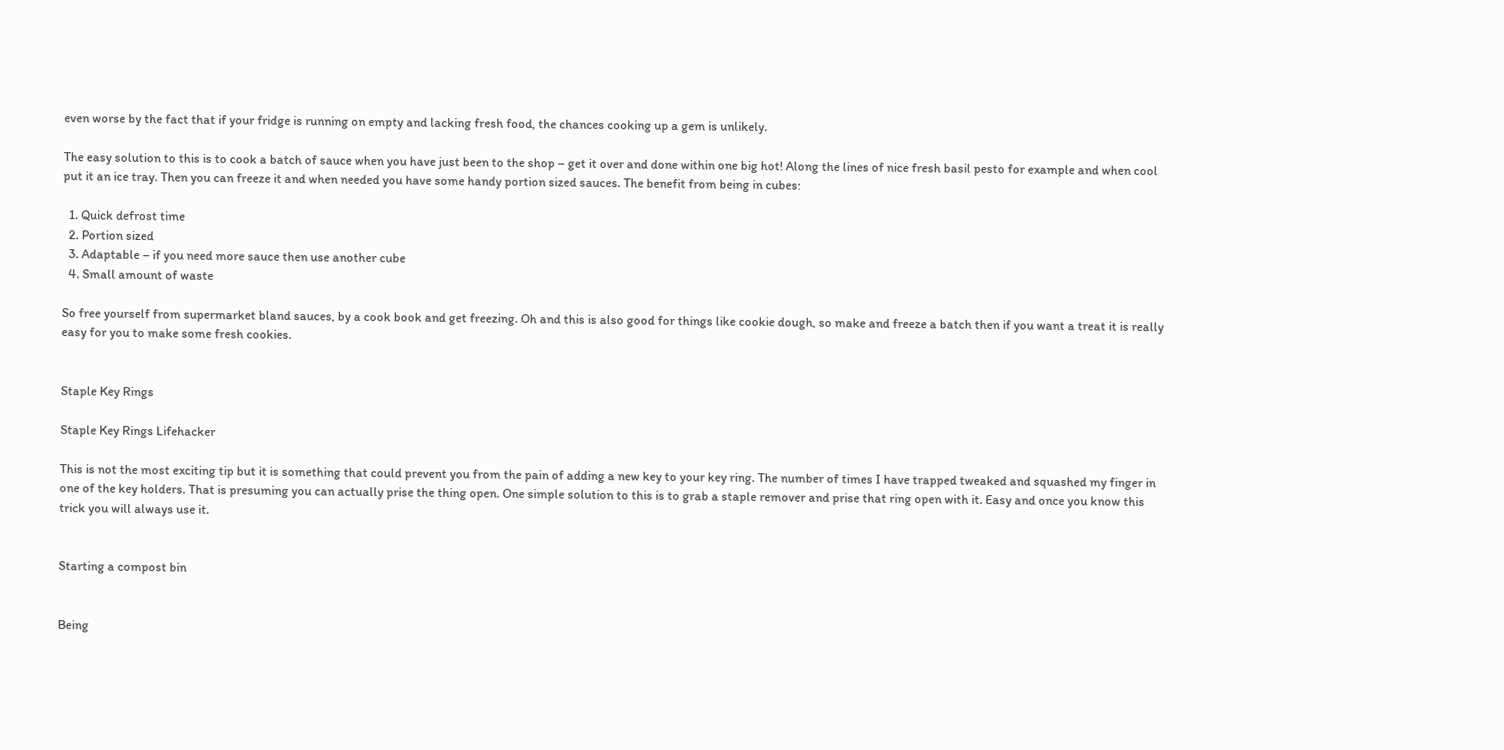even worse by the fact that if your fridge is running on empty and lacking fresh food, the chances cooking up a gem is unlikely.

The easy solution to this is to cook a batch of sauce when you have just been to the shop – get it over and done within one big hot! Along the lines of nice fresh basil pesto for example and when cool put it an ice tray. Then you can freeze it and when needed you have some handy portion sized sauces. The benefit from being in cubes:

  1. Quick defrost time
  2. Portion sized
  3. Adaptable – if you need more sauce then use another cube
  4. Small amount of waste

So free yourself from supermarket bland sauces, by a cook book and get freezing. Oh and this is also good for things like cookie dough, so make and freeze a batch then if you want a treat it is really easy for you to make some fresh cookies.


Staple Key Rings

Staple Key Rings Lifehacker

This is not the most exciting tip but it is something that could prevent you from the pain of adding a new key to your key ring. The number of times I have trapped tweaked and squashed my finger in one of the key holders. That is presuming you can actually prise the thing open. One simple solution to this is to grab a staple remover and prise that ring open with it. Easy and once you know this trick you will always use it.


Starting a compost bin


Being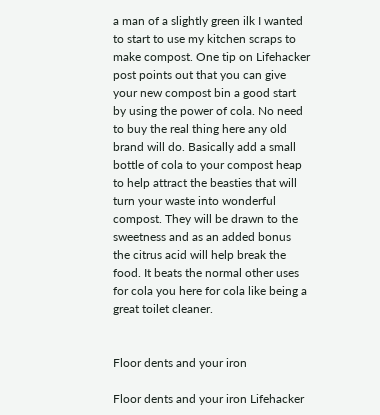a man of a slightly green ilk I wanted to start to use my kitchen scraps to make compost. One tip on Lifehacker post points out that you can give your new compost bin a good start by using the power of cola. No need to buy the real thing here any old brand will do. Basically add a small bottle of cola to your compost heap to help attract the beasties that will turn your waste into wonderful compost. They will be drawn to the sweetness and as an added bonus the citrus acid will help break the food. It beats the normal other uses for cola you here for cola like being a great toilet cleaner.


Floor dents and your iron

Floor dents and your iron Lifehacker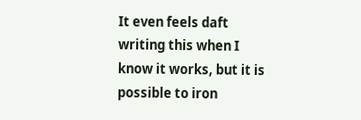It even feels daft writing this when I know it works, but it is possible to iron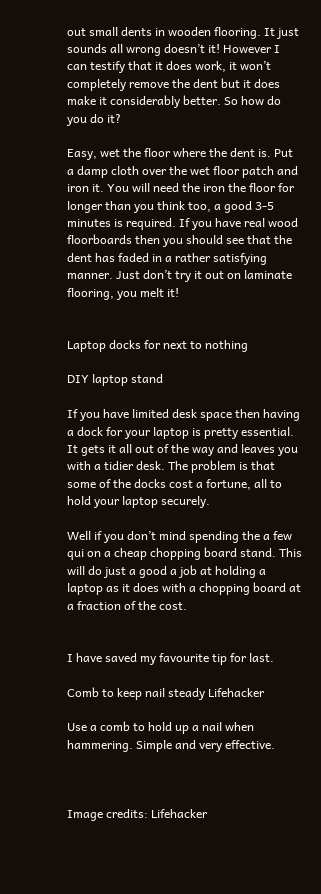out small dents in wooden flooring. It just sounds all wrong doesn’t it! However I can testify that it does work, it won’t completely remove the dent but it does make it considerably better. So how do you do it?

Easy, wet the floor where the dent is. Put a damp cloth over the wet floor patch and iron it. You will need the iron the floor for longer than you think too, a good 3-5 minutes is required. If you have real wood floorboards then you should see that the dent has faded in a rather satisfying manner. Just don’t try it out on laminate flooring, you melt it!


Laptop docks for next to nothing

DIY laptop stand

If you have limited desk space then having a dock for your laptop is pretty essential. It gets it all out of the way and leaves you with a tidier desk. The problem is that some of the docks cost a fortune, all to hold your laptop securely.

Well if you don’t mind spending the a few qui on a cheap chopping board stand. This will do just a good a job at holding a laptop as it does with a chopping board at a fraction of the cost.


I have saved my favourite tip for last.

Comb to keep nail steady Lifehacker

Use a comb to hold up a nail when hammering. Simple and very effective.



Image credits: Lifehacker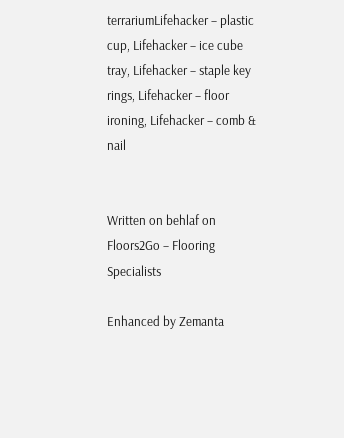terrariumLifehacker – plastic cup, Lifehacker – ice cube tray, Lifehacker – staple key rings, Lifehacker – floor ironing, Lifehacker – comb & nail


Written on behlaf on Floors2Go – Flooring Specialists

Enhanced by Zemanta